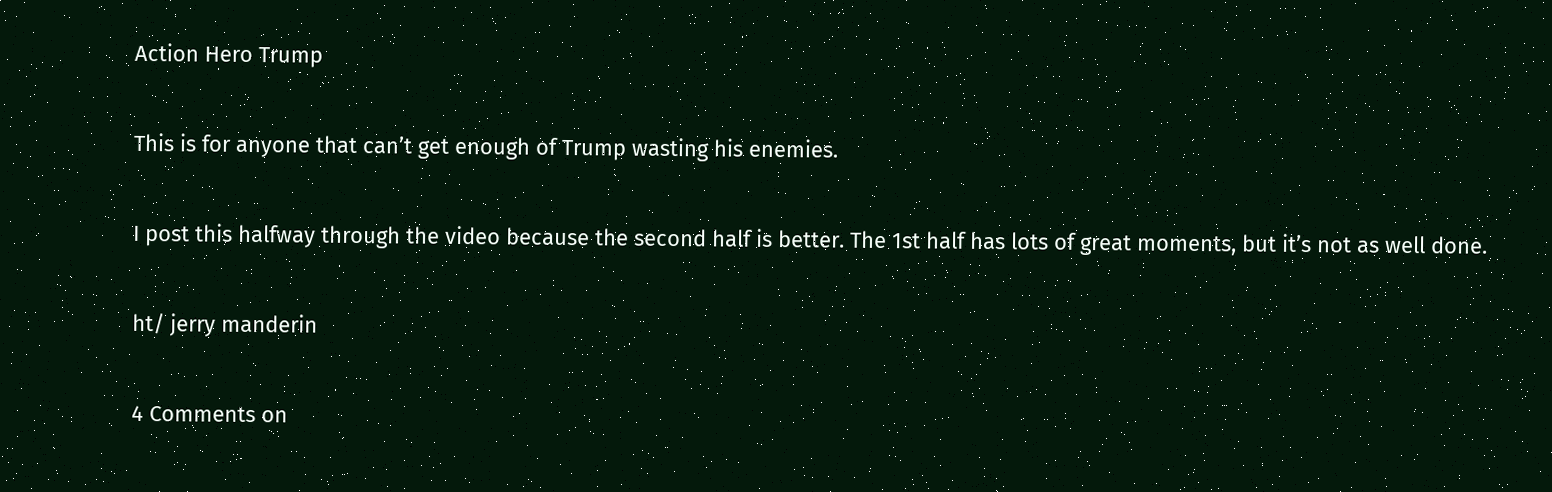Action Hero Trump

This is for anyone that can’t get enough of Trump wasting his enemies.

I post this halfway through the video because the second half is better. The 1st half has lots of great moments, but it’s not as well done.

ht/ jerry manderin

4 Comments on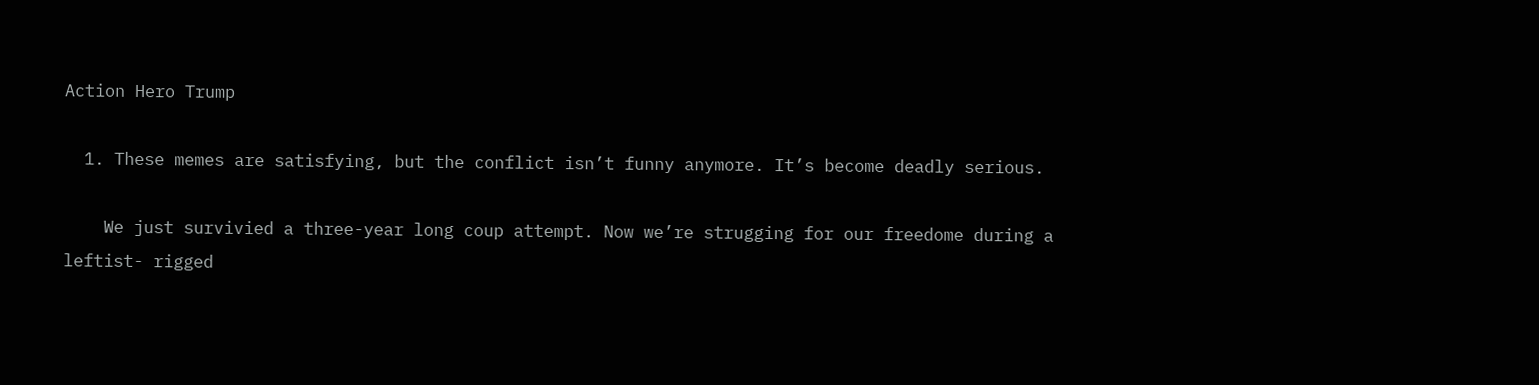Action Hero Trump

  1. These memes are satisfying, but the conflict isn’t funny anymore. It’s become deadly serious.

    We just survivied a three-year long coup attempt. Now we’re strugging for our freedome during a leftist- rigged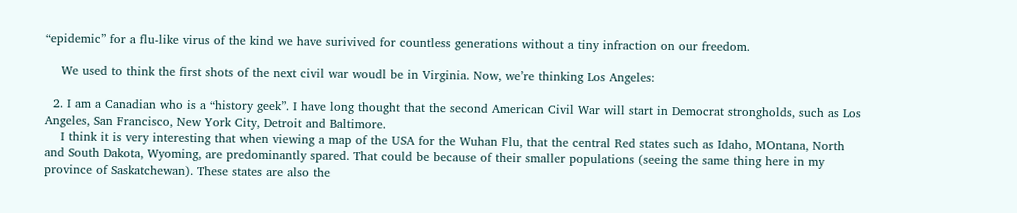“epidemic” for a flu-like virus of the kind we have surivived for countless generations without a tiny infraction on our freedom.

    We used to think the first shots of the next civil war woudl be in Virginia. Now, we’re thinking Los Angeles:

  2. I am a Canadian who is a “history geek”. I have long thought that the second American Civil War will start in Democrat strongholds, such as Los Angeles, San Francisco, New York City, Detroit and Baltimore.
    I think it is very interesting that when viewing a map of the USA for the Wuhan Flu, that the central Red states such as Idaho, MOntana, North and South Dakota, Wyoming, are predominantly spared. That could be because of their smaller populations (seeing the same thing here in my province of Saskatchewan). These states are also the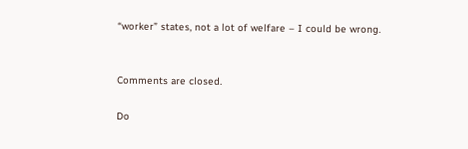“worker” states, not a lot of welfare – I could be wrong.


Comments are closed.

Do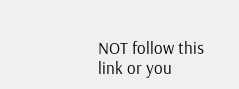NOT follow this link or you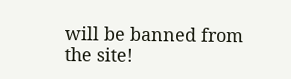will be banned from the site!